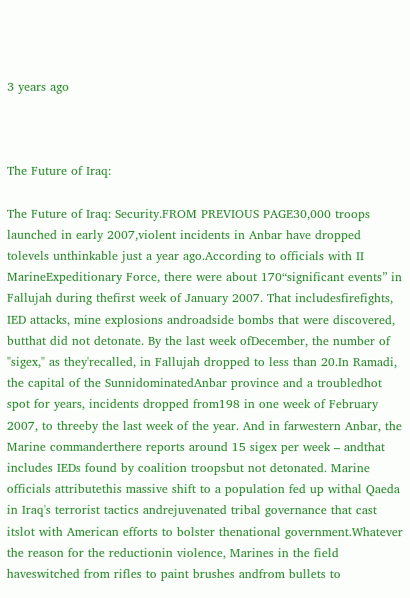3 years ago



The Future of Iraq:

The Future of Iraq: Security.FROM PREVIOUS PAGE30,000 troops launched in early 2007,violent incidents in Anbar have dropped tolevels unthinkable just a year ago.According to officials with II MarineExpeditionary Force, there were about 170“significant events” in Fallujah during thefirst week of January 2007. That includesfirefights, IED attacks, mine explosions androadside bombs that were discovered, butthat did not detonate. By the last week ofDecember, the number of "sigex," as they'recalled, in Fallujah dropped to less than 20.In Ramadi, the capital of the SunnidominatedAnbar province and a troubledhot spot for years, incidents dropped from198 in one week of February 2007, to threeby the last week of the year. And in farwestern Anbar, the Marine commanderthere reports around 15 sigex per week – andthat includes IEDs found by coalition troopsbut not detonated. Marine officials attributethis massive shift to a population fed up withal Qaeda in Iraq's terrorist tactics andrejuvenated tribal governance that cast itslot with American efforts to bolster thenational government.Whatever the reason for the reductionin violence, Marines in the field haveswitched from rifles to paint brushes andfrom bullets to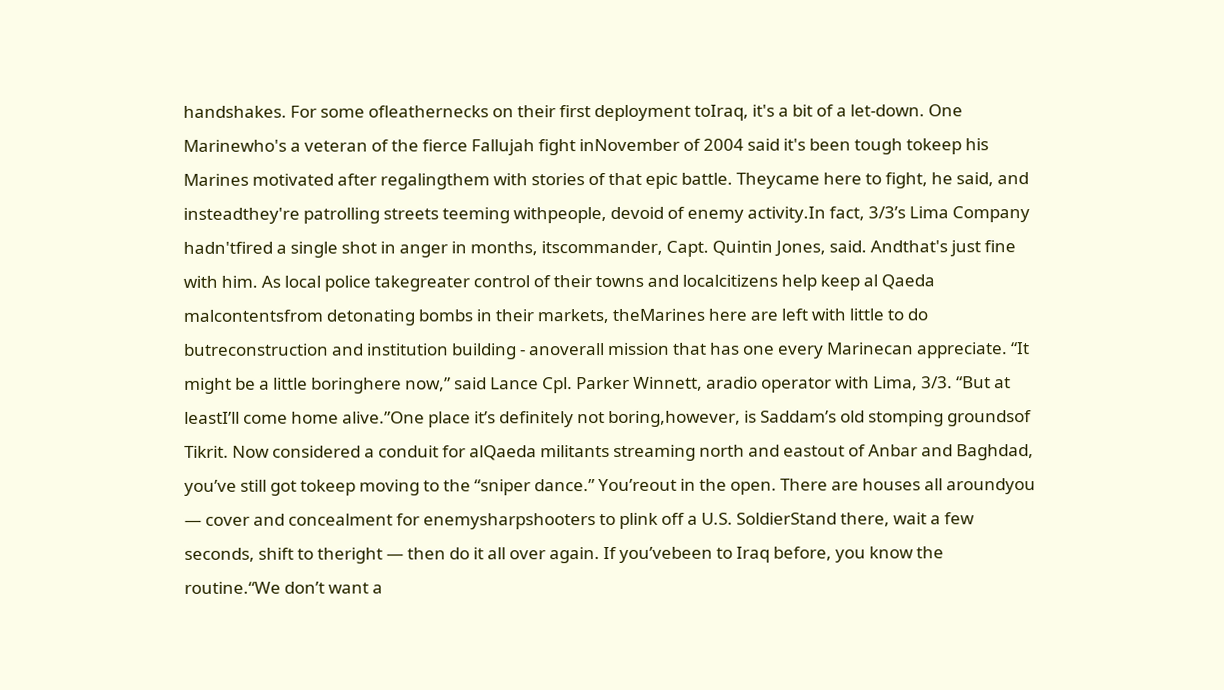handshakes. For some ofleathernecks on their first deployment toIraq, it's a bit of a let-down. One Marinewho's a veteran of the fierce Fallujah fight inNovember of 2004 said it's been tough tokeep his Marines motivated after regalingthem with stories of that epic battle. Theycame here to fight, he said, and insteadthey're patrolling streets teeming withpeople, devoid of enemy activity.In fact, 3/3’s Lima Company hadn'tfired a single shot in anger in months, itscommander, Capt. Quintin Jones, said. Andthat's just fine with him. As local police takegreater control of their towns and localcitizens help keep al Qaeda malcontentsfrom detonating bombs in their markets, theMarines here are left with little to do butreconstruction and institution building - anoverall mission that has one every Marinecan appreciate. “It might be a little boringhere now,” said Lance Cpl. Parker Winnett, aradio operator with Lima, 3/3. “But at leastI’ll come home alive.”One place it’s definitely not boring,however, is Saddam’s old stomping groundsof Tikrit. Now considered a conduit for alQaeda militants streaming north and eastout of Anbar and Baghdad, you’ve still got tokeep moving to the “sniper dance.” You’reout in the open. There are houses all aroundyou — cover and concealment for enemysharpshooters to plink off a U.S. SoldierStand there, wait a few seconds, shift to theright — then do it all over again. If you’vebeen to Iraq before, you know the routine.“We don’t want a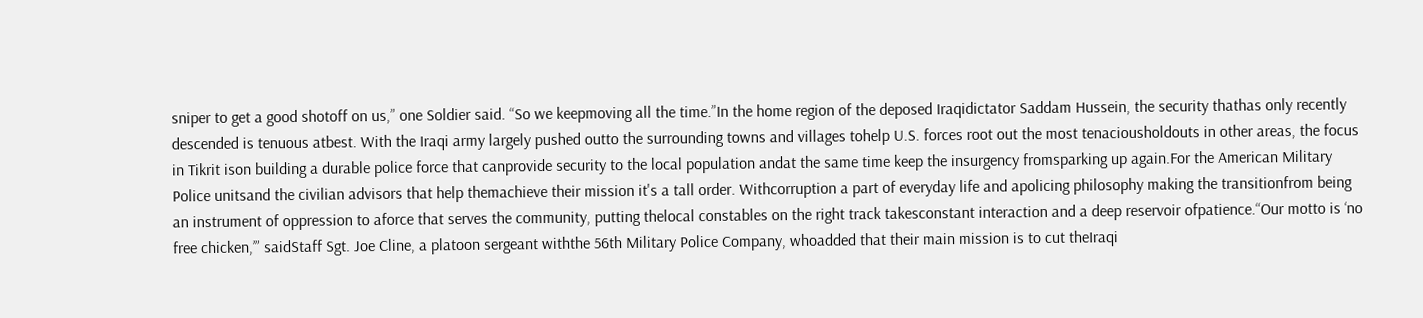sniper to get a good shotoff on us,” one Soldier said. “So we keepmoving all the time.”In the home region of the deposed Iraqidictator Saddam Hussein, the security thathas only recently descended is tenuous atbest. With the Iraqi army largely pushed outto the surrounding towns and villages tohelp U.S. forces root out the most tenaciousholdouts in other areas, the focus in Tikrit ison building a durable police force that canprovide security to the local population andat the same time keep the insurgency fromsparking up again.For the American Military Police unitsand the civilian advisors that help themachieve their mission it's a tall order. Withcorruption a part of everyday life and apolicing philosophy making the transitionfrom being an instrument of oppression to aforce that serves the community, putting thelocal constables on the right track takesconstant interaction and a deep reservoir ofpatience.“Our motto is ‘no free chicken,’” saidStaff Sgt. Joe Cline, a platoon sergeant withthe 56th Military Police Company, whoadded that their main mission is to cut theIraqi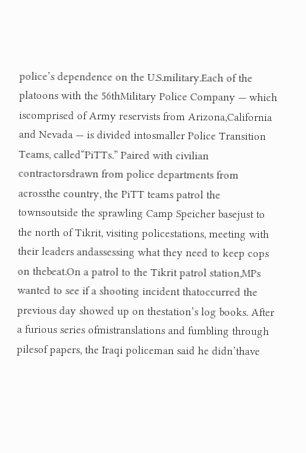police’s dependence on the U.S.military.Each of the platoons with the 56thMilitary Police Company — which iscomprised of Army reservists from Arizona,California and Nevada — is divided intosmaller Police Transition Teams, called“PiTTs.” Paired with civilian contractorsdrawn from police departments from acrossthe country, the PiTT teams patrol the townsoutside the sprawling Camp Speicher basejust to the north of Tikrit, visiting policestations, meeting with their leaders andassessing what they need to keep cops on thebeat.On a patrol to the Tikrit patrol station,MPs wanted to see if a shooting incident thatoccurred the previous day showed up on thestation’s log books. After a furious series ofmistranslations and fumbling through pilesof papers, the Iraqi policeman said he didn’thave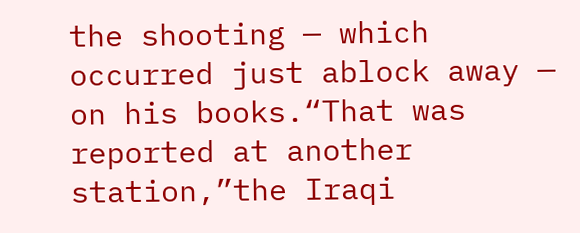the shooting — which occurred just ablock away — on his books.“That was reported at another station,”the Iraqi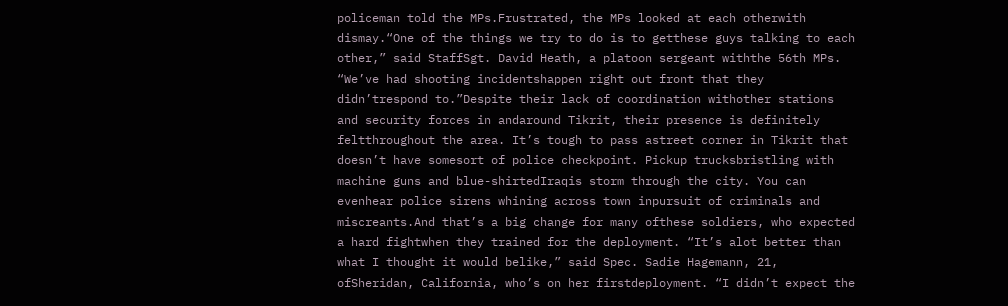policeman told the MPs.Frustrated, the MPs looked at each otherwith dismay.“One of the things we try to do is to getthese guys talking to each other,” said StaffSgt. David Heath, a platoon sergeant withthe 56th MPs. “We’ve had shooting incidentshappen right out front that they didn’trespond to.”Despite their lack of coordination withother stations and security forces in andaround Tikrit, their presence is definitely feltthroughout the area. It’s tough to pass astreet corner in Tikrit that doesn’t have somesort of police checkpoint. Pickup trucksbristling with machine guns and blue-shirtedIraqis storm through the city. You can evenhear police sirens whining across town inpursuit of criminals and miscreants.And that’s a big change for many ofthese soldiers, who expected a hard fightwhen they trained for the deployment. “It’s alot better than what I thought it would belike,” said Spec. Sadie Hagemann, 21, ofSheridan, California, who’s on her firstdeployment. “I didn’t expect the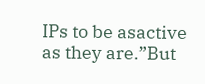IPs to be asactive as they are.”But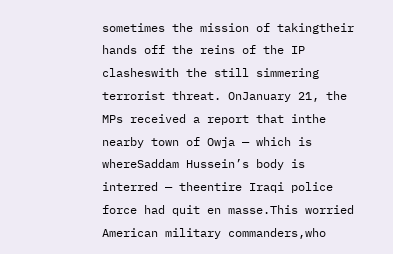sometimes the mission of takingtheir hands off the reins of the IP clasheswith the still simmering terrorist threat. OnJanuary 21, the MPs received a report that inthe nearby town of Owja — which is whereSaddam Hussein’s body is interred — theentire Iraqi police force had quit en masse.This worried American military commanders,who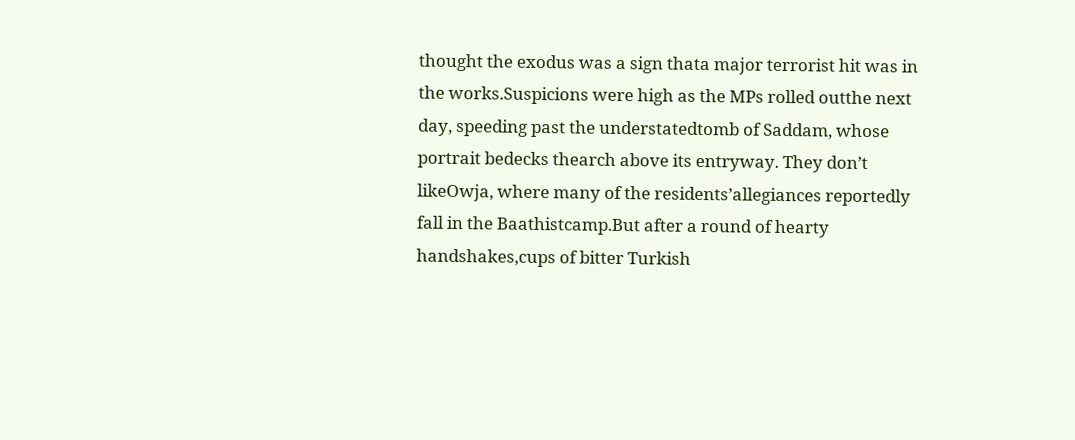thought the exodus was a sign thata major terrorist hit was in the works.Suspicions were high as the MPs rolled outthe next day, speeding past the understatedtomb of Saddam, whose portrait bedecks thearch above its entryway. They don’t likeOwja, where many of the residents’allegiances reportedly fall in the Baathistcamp.But after a round of hearty handshakes,cups of bitter Turkish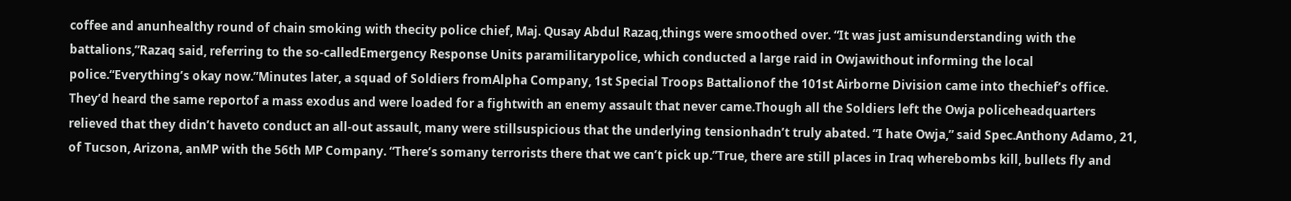coffee and anunhealthy round of chain smoking with thecity police chief, Maj. Qusay Abdul Razaq,things were smoothed over. “It was just amisunderstanding with the battalions,”Razaq said, referring to the so-calledEmergency Response Units paramilitarypolice, which conducted a large raid in Owjawithout informing the local police.“Everything’s okay now.”Minutes later, a squad of Soldiers fromAlpha Company, 1st Special Troops Battalionof the 101st Airborne Division came into thechief’s office. They’d heard the same reportof a mass exodus and were loaded for a fightwith an enemy assault that never came.Though all the Soldiers left the Owja policeheadquarters relieved that they didn’t haveto conduct an all-out assault, many were stillsuspicious that the underlying tensionhadn’t truly abated. “I hate Owja,” said Spec.Anthony Adamo, 21, of Tucson, Arizona, anMP with the 56th MP Company. “There’s somany terrorists there that we can’t pick up.”True, there are still places in Iraq wherebombs kill, bullets fly and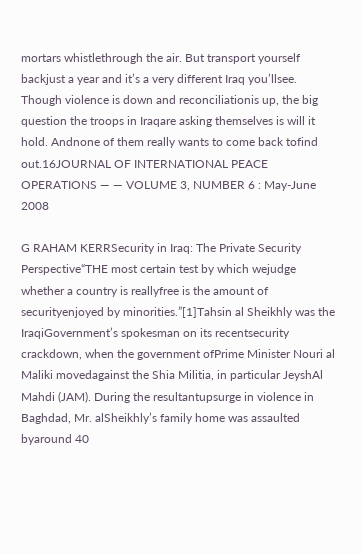mortars whistlethrough the air. But transport yourself backjust a year and it’s a very different Iraq you’llsee. Though violence is down and reconciliationis up, the big question the troops in Iraqare asking themselves is will it hold. Andnone of them really wants to come back tofind out.16JOURNAL OF INTERNATIONAL PEACE OPERATIONS — — VOLUME 3, NUMBER 6 : May-June 2008

G RAHAM KERRSecurity in Iraq: The Private Security Perspective“THE most certain test by which wejudge whether a country is reallyfree is the amount of securityenjoyed by minorities.”[1]Tahsin al Sheikhly was the IraqiGovernment’s spokesman on its recentsecurity crackdown, when the government ofPrime Minister Nouri al Maliki movedagainst the Shia Militia, in particular JeyshAl Mahdi (JAM). During the resultantupsurge in violence in Baghdad, Mr. alSheikhly’s family home was assaulted byaround 40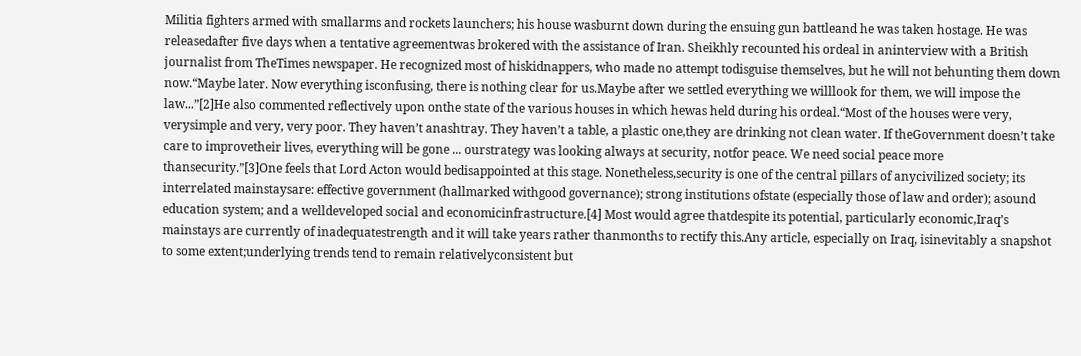Militia fighters armed with smallarms and rockets launchers; his house wasburnt down during the ensuing gun battleand he was taken hostage. He was releasedafter five days when a tentative agreementwas brokered with the assistance of Iran. Sheikhly recounted his ordeal in aninterview with a British journalist from TheTimes newspaper. He recognized most of hiskidnappers, who made no attempt todisguise themselves, but he will not behunting them down now.“Maybe later. Now everything isconfusing, there is nothing clear for us.Maybe after we settled everything we willlook for them, we will impose the law...”[2]He also commented reflectively upon onthe state of the various houses in which hewas held during his ordeal.“Most of the houses were very, verysimple and very, very poor. They haven’t anashtray. They haven’t a table, a plastic one,they are drinking not clean water. If theGovernment doesn’t take care to improvetheir lives, everything will be gone ... ourstrategy was looking always at security, notfor peace. We need social peace more thansecurity.”[3]One feels that Lord Acton would bedisappointed at this stage. Nonetheless,security is one of the central pillars of anycivilized society; its interrelated mainstaysare: effective government (hallmarked withgood governance); strong institutions ofstate (especially those of law and order); asound education system; and a welldeveloped social and economicinfrastructure.[4] Most would agree thatdespite its potential, particularly economic,Iraq’s mainstays are currently of inadequatestrength and it will take years rather thanmonths to rectify this.Any article, especially on Iraq, isinevitably a snapshot to some extent;underlying trends tend to remain relativelyconsistent but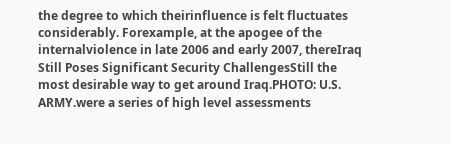the degree to which theirinfluence is felt fluctuates considerably. Forexample, at the apogee of the internalviolence in late 2006 and early 2007, thereIraq Still Poses Significant Security ChallengesStill the most desirable way to get around Iraq.PHOTO: U.S. ARMY.were a series of high level assessments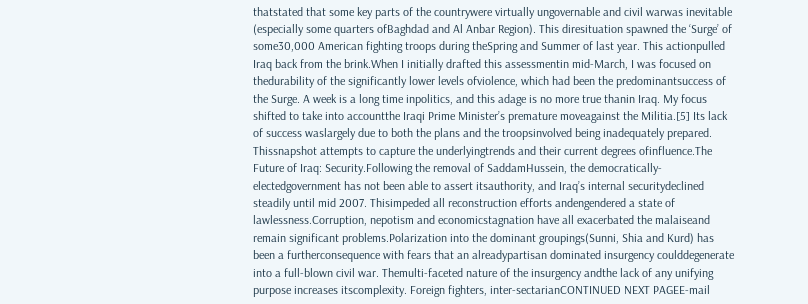thatstated that some key parts of the countrywere virtually ungovernable and civil warwas inevitable (especially some quarters ofBaghdad and Al Anbar Region). This diresituation spawned the ‘Surge’ of some30,000 American fighting troops during theSpring and Summer of last year. This actionpulled Iraq back from the brink.When I initially drafted this assessmentin mid-March, I was focused on thedurability of the significantly lower levels ofviolence, which had been the predominantsuccess of the Surge. A week is a long time inpolitics, and this adage is no more true thanin Iraq. My focus shifted to take into accountthe Iraqi Prime Minister’s premature moveagainst the Militia.[5] Its lack of success waslargely due to both the plans and the troopsinvolved being inadequately prepared. Thissnapshot attempts to capture the underlyingtrends and their current degrees ofinfluence.The Future of Iraq: Security.Following the removal of SaddamHussein, the democratically-electedgovernment has not been able to assert itsauthority, and Iraq’s internal securitydeclined steadily until mid 2007. Thisimpeded all reconstruction efforts andengendered a state of lawlessness.Corruption, nepotism and economicstagnation have all exacerbated the malaiseand remain significant problems.Polarization into the dominant groupings(Sunni, Shia and Kurd) has been a furtherconsequence with fears that an alreadypartisan dominated insurgency coulddegenerate into a full-blown civil war. Themulti-faceted nature of the insurgency andthe lack of any unifying purpose increases itscomplexity. Foreign fighters, inter-sectarianCONTINUED NEXT PAGEE-mail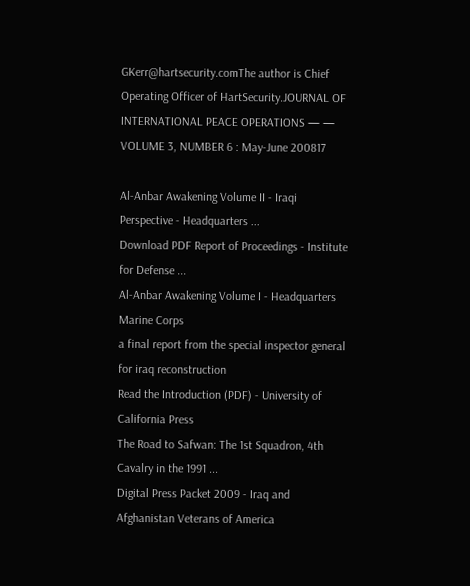GKerr@hartsecurity.comThe author is Chief Operating Officer of HartSecurity.JOURNAL OF INTERNATIONAL PEACE OPERATIONS — — VOLUME 3, NUMBER 6 : May-June 200817

Al-Anbar Awakening Volume II - Iraqi Perspective - Headquarters ...
Download PDF Report of Proceedings - Institute for Defense ...
Al-Anbar Awakening Volume I - Headquarters Marine Corps
a final report from the special inspector general for iraq reconstruction
Read the Introduction (PDF) - University of California Press
The Road to Safwan: The 1st Squadron, 4th Cavalry in the 1991 ...
Digital Press Packet 2009 - Iraq and Afghanistan Veterans of America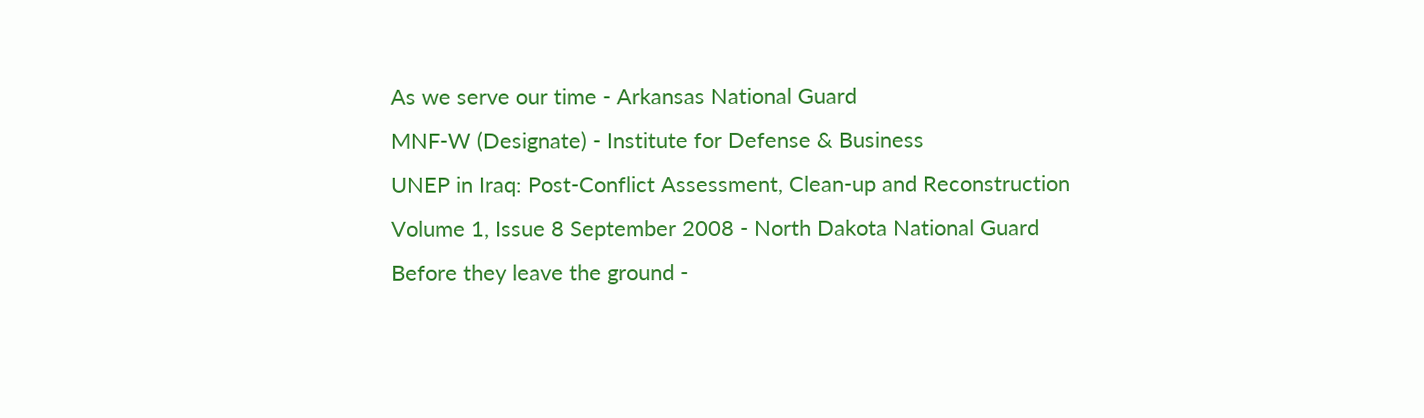As we serve our time - Arkansas National Guard
MNF-W (Designate) - Institute for Defense & Business
UNEP in Iraq: Post-Conflict Assessment, Clean-up and Reconstruction
Volume 1, Issue 8 September 2008 - North Dakota National Guard
Before they leave the ground -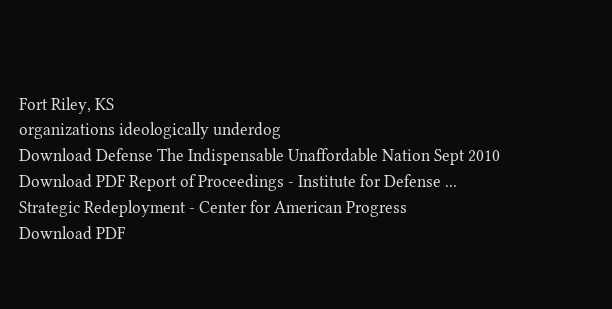Fort Riley, KS
organizations ideologically underdog
Download Defense The Indispensable Unaffordable Nation Sept 2010
Download PDF Report of Proceedings - Institute for Defense ...
Strategic Redeployment - Center for American Progress
Download PDF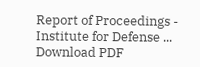Report of Proceedings - Institute for Defense ...
Download PDF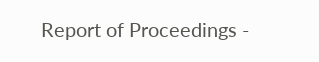Report of Proceedings -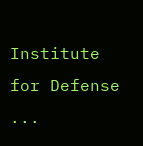Institute for Defense ...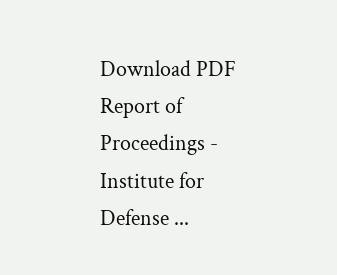Download PDF Report of Proceedings - Institute for Defense ...